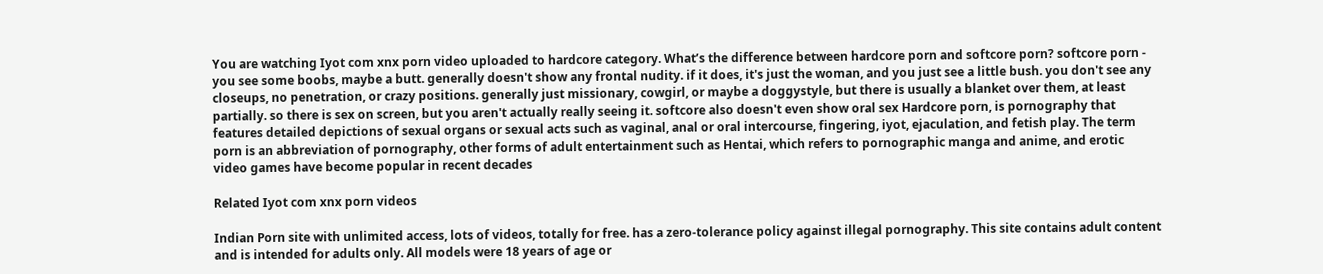You are watching Iyot com xnx porn video uploaded to hardcore category. What’s the difference between hardcore porn and softcore porn? softcore porn - you see some boobs, maybe a butt. generally doesn't show any frontal nudity. if it does, it's just the woman, and you just see a little bush. you don't see any closeups, no penetration, or crazy positions. generally just missionary, cowgirl, or maybe a doggystyle, but there is usually a blanket over them, at least partially. so there is sex on screen, but you aren't actually really seeing it. softcore also doesn't even show oral sex Hardcore porn, is pornography that features detailed depictions of sexual organs or sexual acts such as vaginal, anal or oral intercourse, fingering, iyot, ejaculation, and fetish play. The term porn is an abbreviation of pornography, other forms of adult entertainment such as Hentai, which refers to pornographic manga and anime, and erotic video games have become popular in recent decades

Related Iyot com xnx porn videos

Indian Porn site with unlimited access, lots of videos, totally for free. has a zero-tolerance policy against illegal pornography. This site contains adult content and is intended for adults only. All models were 18 years of age or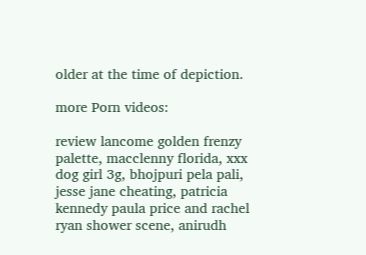older at the time of depiction.

more Porn videos:

review lancome golden frenzy palette, macclenny florida, xxx dog girl 3g, bhojpuri pela pali, jesse jane cheating, patricia kennedy paula price and rachel ryan shower scene, anirudh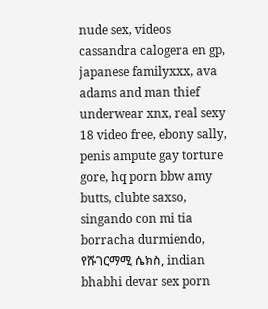nude sex, videos cassandra calogera en gp, japanese familyxxx, ava adams and man thief underwear xnx, real sexy 18 video free, ebony sally, penis ampute gay torture gore, hq porn bbw amy butts, clubte saxso, singando con mi tia borracha durmiendo, የሹገርማሚ ሴክስ, indian bhabhi devar sex porn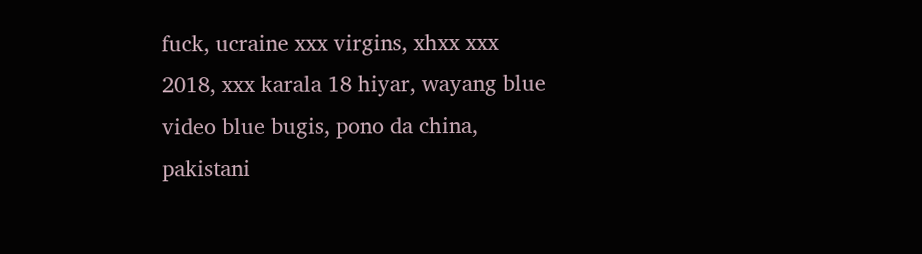fuck, ucraine xxx virgins, xhxx xxx 2018, xxx karala 18 hiyar, wayang blue video blue bugis, pono da china, pakistani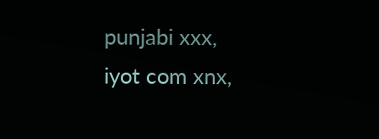punjabi xxx, iyot com xnx,